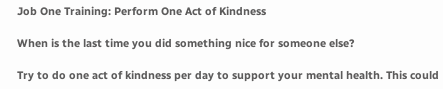Job One Training: Perform One Act of Kindness

When is the last time you did something nice for someone else?

Try to do one act of kindness per day to support your mental health. This could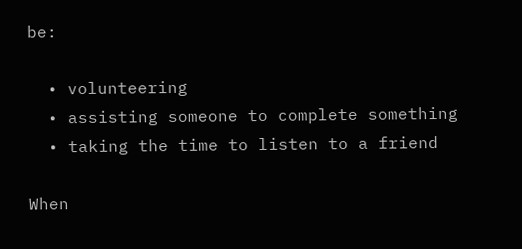be:

  • volunteering
  • assisting someone to complete something
  • taking the time to listen to a friend

When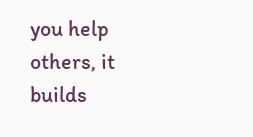you help others, it builds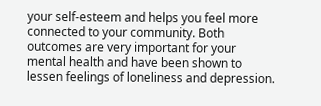your self-esteem and helps you feel more connected to your community. Both outcomes are very important for your mental health and have been shown to lessen feelings of loneliness and depression.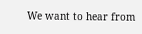We want to hear from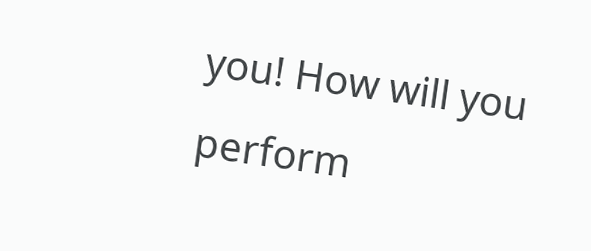you! How will you perform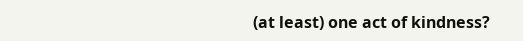(at least) one act of kindness?